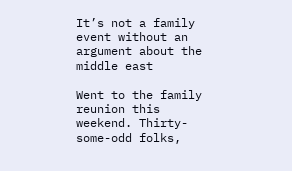It’s not a family event without an argument about the middle east

Went to the family reunion this weekend. Thirty-some-odd folks,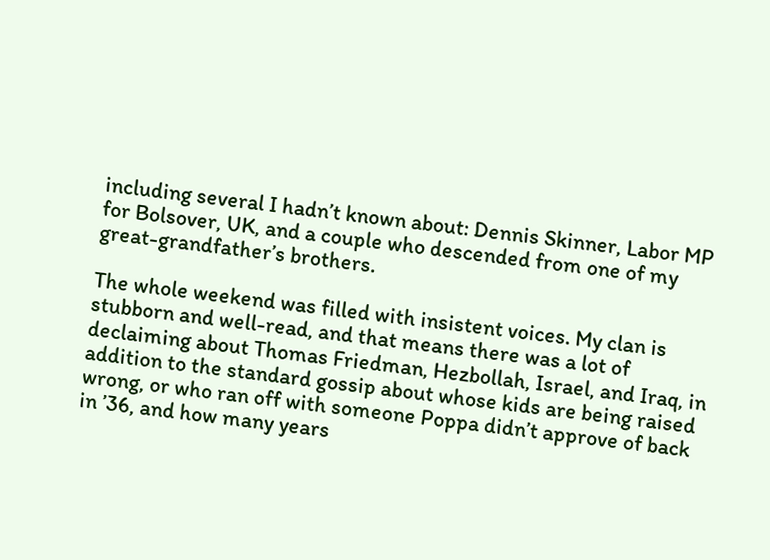including several I hadn’t known about: Dennis Skinner, Labor MP for Bolsover, UK, and a couple who descended from one of my great-grandfather’s brothers.

The whole weekend was filled with insistent voices. My clan is stubborn and well-read, and that means there was a lot of declaiming about Thomas Friedman, Hezbollah, Israel, and Iraq, in addition to the standard gossip about whose kids are being raised wrong, or who ran off with someone Poppa didn’t approve of back in ’36, and how many years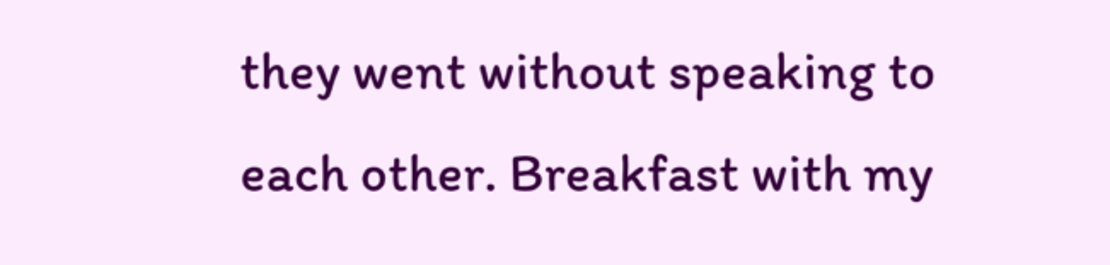they went without speaking to each other. Breakfast with my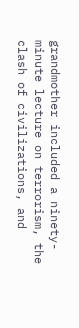grandmother included a ninety-minute lecture on terrorism, the clash of civilizations, and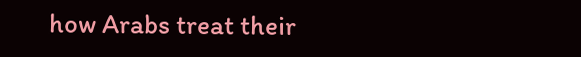how Arabs treat their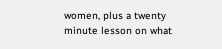women, plus a twenty minute lesson on what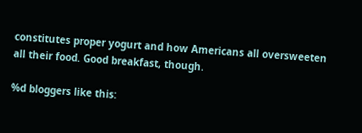constitutes proper yogurt and how Americans all oversweeten all their food. Good breakfast, though.

%d bloggers like this: